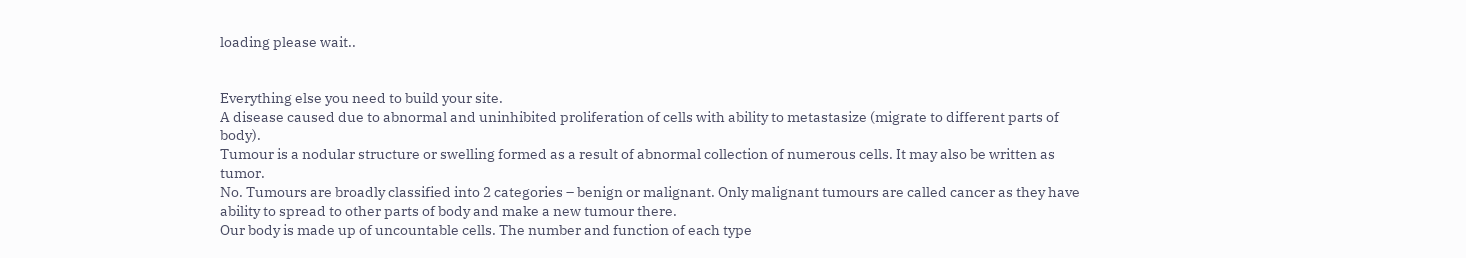loading please wait..


Everything else you need to build your site.
A disease caused due to abnormal and uninhibited proliferation of cells with ability to metastasize (migrate to different parts of body).
Tumour is a nodular structure or swelling formed as a result of abnormal collection of numerous cells. It may also be written as tumor.
No. Tumours are broadly classified into 2 categories – benign or malignant. Only malignant tumours are called cancer as they have ability to spread to other parts of body and make a new tumour there.
Our body is made up of uncountable cells. The number and function of each type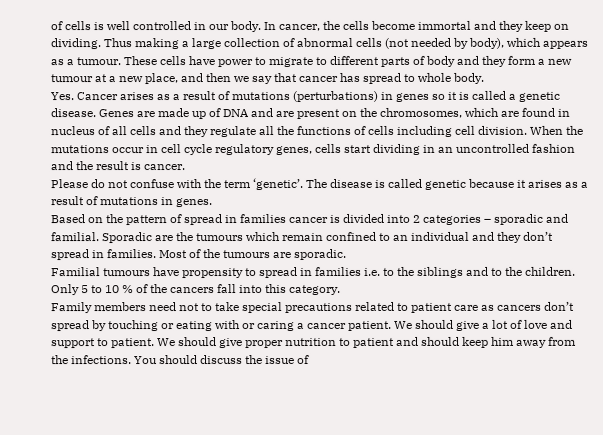of cells is well controlled in our body. In cancer, the cells become immortal and they keep on dividing. Thus making a large collection of abnormal cells (not needed by body), which appears as a tumour. These cells have power to migrate to different parts of body and they form a new tumour at a new place, and then we say that cancer has spread to whole body.
Yes. Cancer arises as a result of mutations (perturbations) in genes so it is called a genetic disease. Genes are made up of DNA and are present on the chromosomes, which are found in nucleus of all cells and they regulate all the functions of cells including cell division. When the mutations occur in cell cycle regulatory genes, cells start dividing in an uncontrolled fashion and the result is cancer.
Please do not confuse with the term ‘genetic’. The disease is called genetic because it arises as a result of mutations in genes.
Based on the pattern of spread in families cancer is divided into 2 categories – sporadic and familial. Sporadic are the tumours which remain confined to an individual and they don’t spread in families. Most of the tumours are sporadic.
Familial tumours have propensity to spread in families i.e. to the siblings and to the children. Only 5 to 10 % of the cancers fall into this category.
Family members need not to take special precautions related to patient care as cancers don’t spread by touching or eating with or caring a cancer patient. We should give a lot of love and support to patient. We should give proper nutrition to patient and should keep him away from the infections. You should discuss the issue of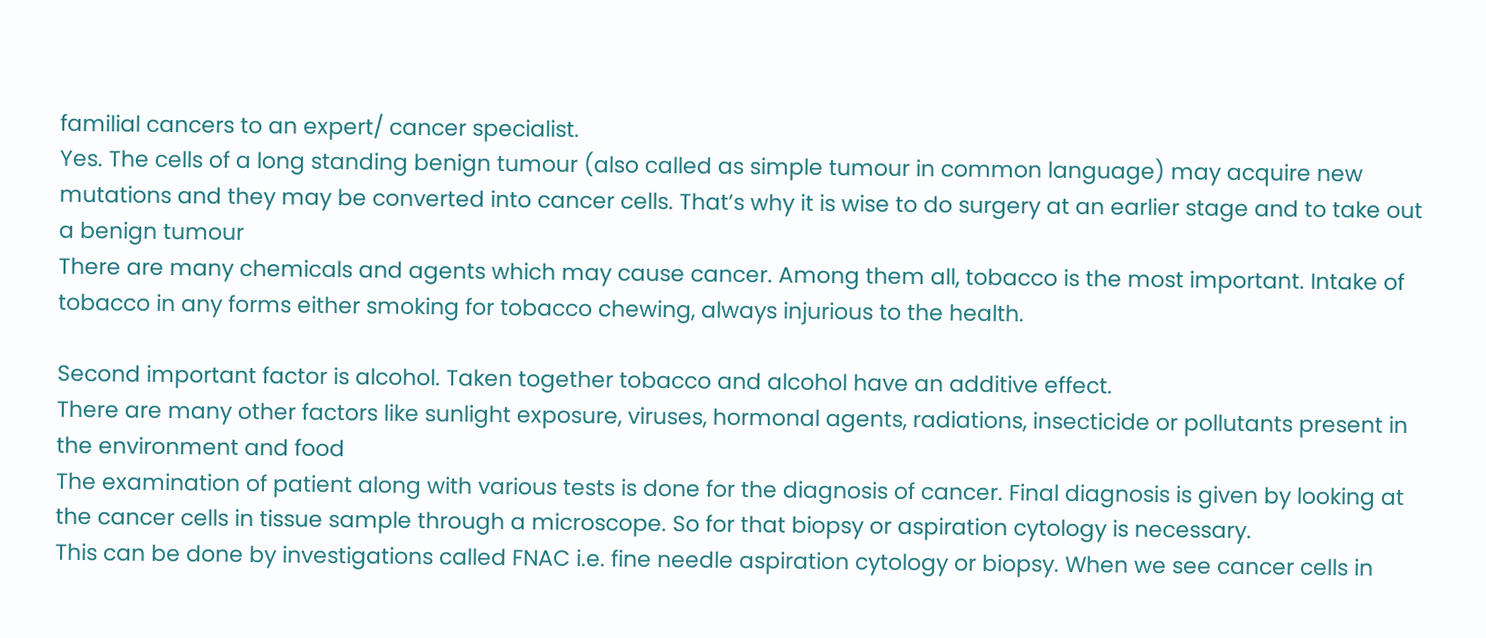familial cancers to an expert/ cancer specialist.
Yes. The cells of a long standing benign tumour (also called as simple tumour in common language) may acquire new mutations and they may be converted into cancer cells. That’s why it is wise to do surgery at an earlier stage and to take out a benign tumour
There are many chemicals and agents which may cause cancer. Among them all, tobacco is the most important. Intake of tobacco in any forms either smoking for tobacco chewing, always injurious to the health.

Second important factor is alcohol. Taken together tobacco and alcohol have an additive effect.
There are many other factors like sunlight exposure, viruses, hormonal agents, radiations, insecticide or pollutants present in the environment and food
The examination of patient along with various tests is done for the diagnosis of cancer. Final diagnosis is given by looking at the cancer cells in tissue sample through a microscope. So for that biopsy or aspiration cytology is necessary.
This can be done by investigations called FNAC i.e. fine needle aspiration cytology or biopsy. When we see cancer cells in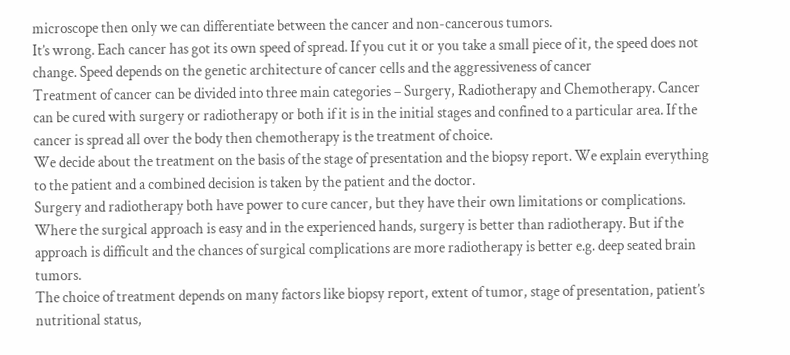microscope then only we can differentiate between the cancer and non-cancerous tumors.
It’s wrong. Each cancer has got its own speed of spread. If you cut it or you take a small piece of it, the speed does not change. Speed depends on the genetic architecture of cancer cells and the aggressiveness of cancer
Treatment of cancer can be divided into three main categories – Surgery, Radiotherapy and Chemotherapy. Cancer can be cured with surgery or radiotherapy or both if it is in the initial stages and confined to a particular area. If the cancer is spread all over the body then chemotherapy is the treatment of choice.
We decide about the treatment on the basis of the stage of presentation and the biopsy report. We explain everything to the patient and a combined decision is taken by the patient and the doctor.
Surgery and radiotherapy both have power to cure cancer, but they have their own limitations or complications. Where the surgical approach is easy and in the experienced hands, surgery is better than radiotherapy. But if the approach is difficult and the chances of surgical complications are more radiotherapy is better e.g. deep seated brain tumors.
The choice of treatment depends on many factors like biopsy report, extent of tumor, stage of presentation, patient’s nutritional status,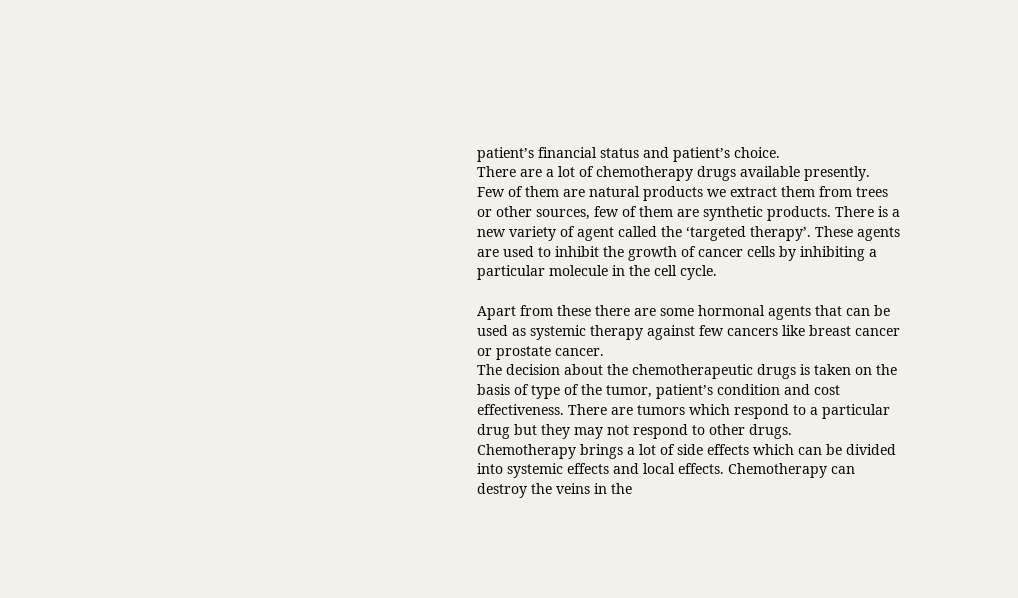patient’s financial status and patient’s choice.
There are a lot of chemotherapy drugs available presently. Few of them are natural products we extract them from trees or other sources, few of them are synthetic products. There is a new variety of agent called the ‘targeted therapy’. These agents are used to inhibit the growth of cancer cells by inhibiting a particular molecule in the cell cycle.

Apart from these there are some hormonal agents that can be used as systemic therapy against few cancers like breast cancer or prostate cancer.
The decision about the chemotherapeutic drugs is taken on the basis of type of the tumor, patient’s condition and cost effectiveness. There are tumors which respond to a particular drug but they may not respond to other drugs.
Chemotherapy brings a lot of side effects which can be divided into systemic effects and local effects. Chemotherapy can destroy the veins in the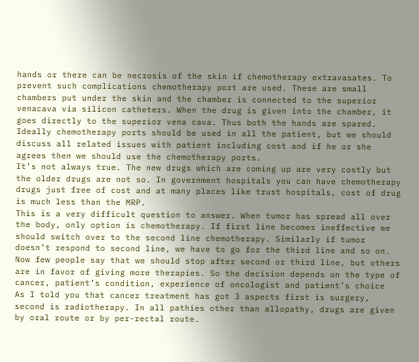hands or there can be necrosis of the skin if chemotherapy extravasates. To prevent such complications chemotherapy port are used. These are small chambers put under the skin and the chamber is connected to the superior venacava via silicon catheters. When the drug is given into the chamber, it goes directly to the superior vena cava. Thus both the hands are spared.
Ideally chemotherapy ports should be used in all the patient, but we should discuss all related issues with patient including cost and if he or she agrees then we should use the chemotherapy ports.
It’s not always true. The new drugs which are coming up are very costly but the older drugs are not so. In government hospitals you can have chemotherapy drugs just free of cost and at many places like trust hospitals, cost of drug is much less than the MRP.
This is a very difficult question to answer. When tumor has spread all over the body, only option is chemotherapy. If first line becomes ineffective we should switch over to the second line chemotherapy. Similarly if tumor doesn’t respond to second line, we have to go for the third line and so on. Now few people say that we should stop after second or third line, but others are in favor of giving more therapies. So the decision depends on the type of cancer, patient’s condition, experience of oncologist and patient’s choice
As I told you that cancer treatment has got 3 aspects first is surgery, second is radiotherapy. In all pathies other than allopathy, drugs are given by oral route or by per-rectal route.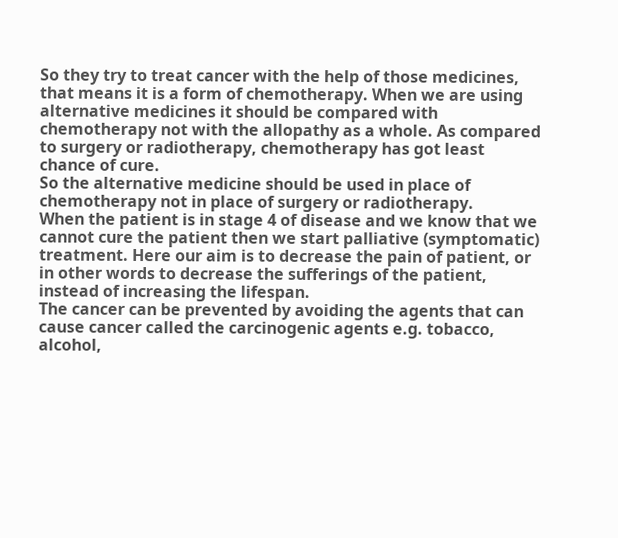So they try to treat cancer with the help of those medicines, that means it is a form of chemotherapy. When we are using alternative medicines it should be compared with chemotherapy not with the allopathy as a whole. As compared to surgery or radiotherapy, chemotherapy has got least chance of cure.
So the alternative medicine should be used in place of chemotherapy not in place of surgery or radiotherapy.
When the patient is in stage 4 of disease and we know that we cannot cure the patient then we start palliative (symptomatic) treatment. Here our aim is to decrease the pain of patient, or in other words to decrease the sufferings of the patient, instead of increasing the lifespan.
The cancer can be prevented by avoiding the agents that can cause cancer called the carcinogenic agents e.g. tobacco, alcohol,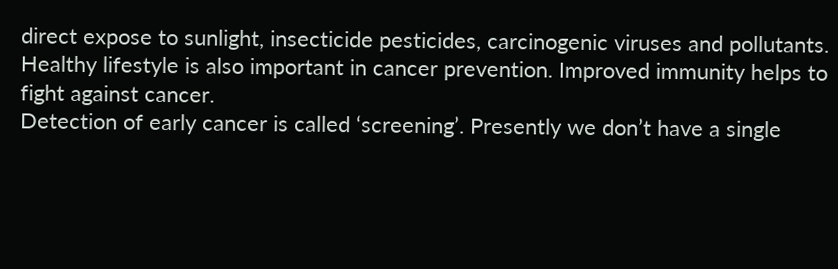direct expose to sunlight, insecticide pesticides, carcinogenic viruses and pollutants.
Healthy lifestyle is also important in cancer prevention. Improved immunity helps to fight against cancer.
Detection of early cancer is called ‘screening’. Presently we don’t have a single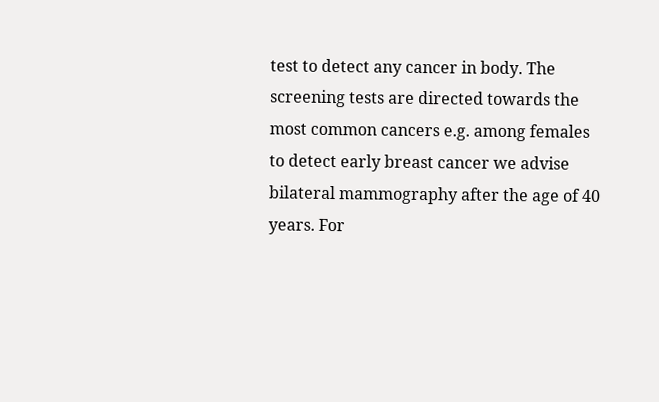test to detect any cancer in body. The screening tests are directed towards the most common cancers e.g. among females to detect early breast cancer we advise bilateral mammography after the age of 40 years. For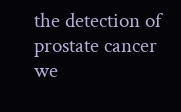the detection of prostate cancer we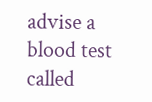advise a blood test called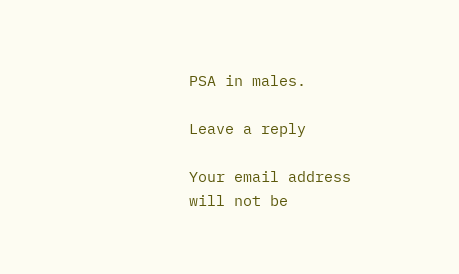PSA in males.

Leave a reply

Your email address will not be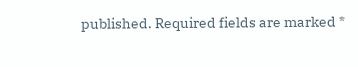published. Required fields are marked *